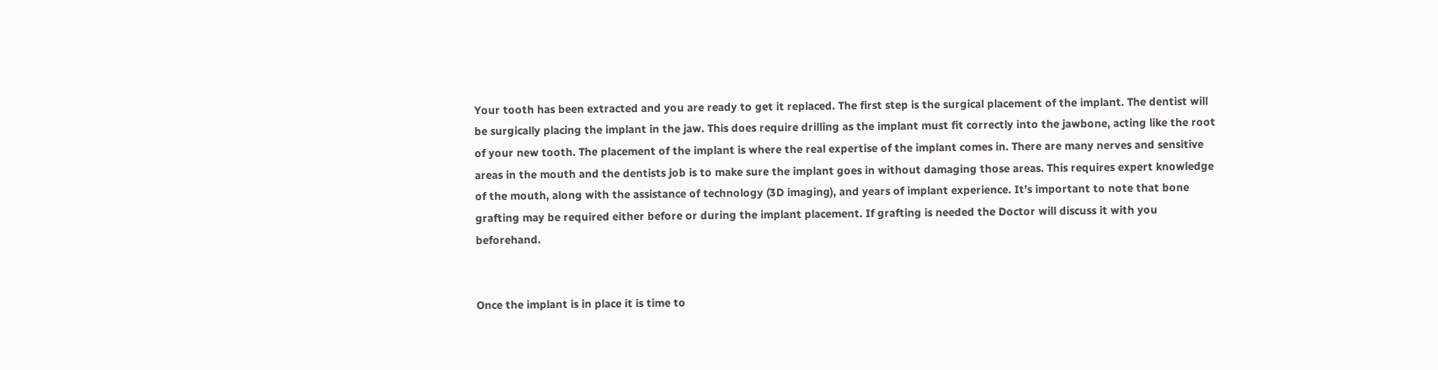Your tooth has been extracted and you are ready to get it replaced. The first step is the surgical placement of the implant. The dentist will be surgically placing the implant in the jaw. This does require drilling as the implant must fit correctly into the jawbone, acting like the root of your new tooth. The placement of the implant is where the real expertise of the implant comes in. There are many nerves and sensitive areas in the mouth and the dentists job is to make sure the implant goes in without damaging those areas. This requires expert knowledge of the mouth, along with the assistance of technology (3D imaging), and years of implant experience. It’s important to note that bone grafting may be required either before or during the implant placement. If grafting is needed the Doctor will discuss it with you beforehand.


Once the implant is in place it is time to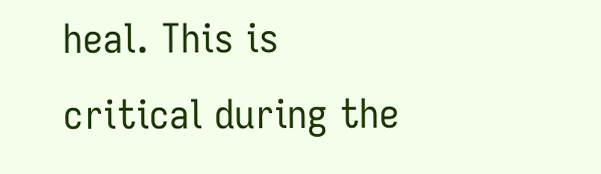heal. This is critical during the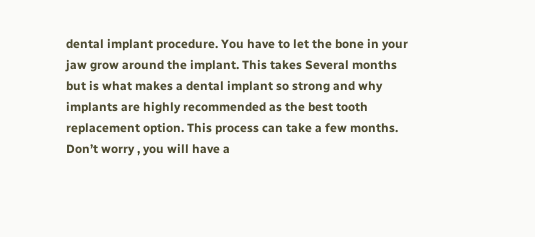dental implant procedure. You have to let the bone in your jaw grow around the implant. This takes Several months but is what makes a dental implant so strong and why implants are highly recommended as the best tooth replacement option. This process can take a few months. Don’t worry , you will have a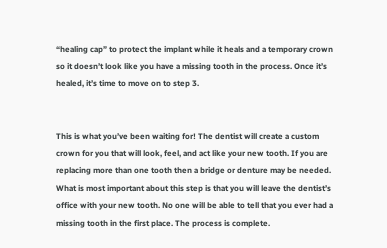“healing cap” to protect the implant while it heals and a temporary crown so it doesn’t look like you have a missing tooth in the process. Once it’s healed, it’s time to move on to step 3.


This is what you’ve been waiting for! The dentist will create a custom crown for you that will look, feel, and act like your new tooth. If you are replacing more than one tooth then a bridge or denture may be needed. What is most important about this step is that you will leave the dentist’s office with your new tooth. No one will be able to tell that you ever had a missing tooth in the first place. The process is complete.